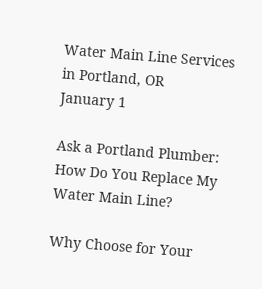Water Main Line Services in Portland, OR
January 1

Ask a Portland Plumber: How Do You Replace My Water Main Line?

Why Choose for Your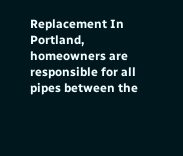Replacement In Portland, homeowners are responsible for all pipes between the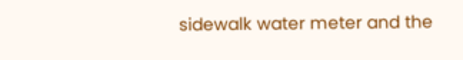sidewalk water meter and the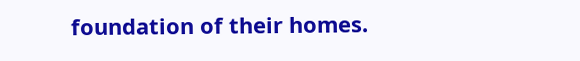foundation of their homes.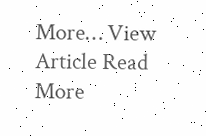More… View Article Read More